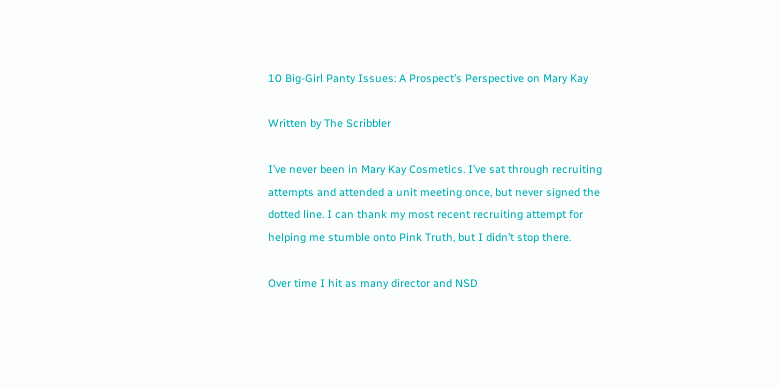10 Big-Girl Panty Issues: A Prospect’s Perspective on Mary Kay

Written by The Scribbler

I’ve never been in Mary Kay Cosmetics. I’ve sat through recruiting attempts and attended a unit meeting once, but never signed the dotted line. I can thank my most recent recruiting attempt for helping me stumble onto Pink Truth, but I didn’t stop there.

Over time I hit as many director and NSD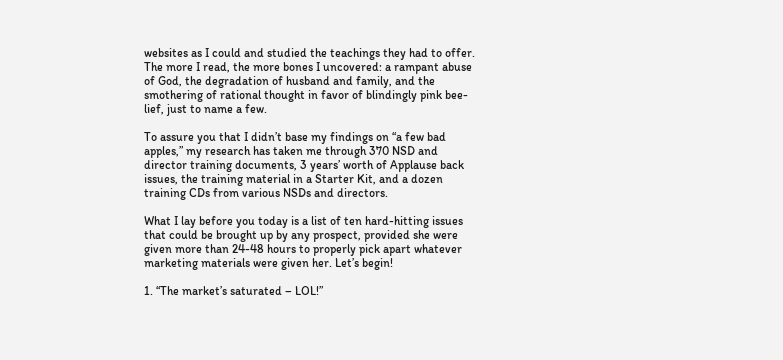websites as I could and studied the teachings they had to offer. The more I read, the more bones I uncovered: a rampant abuse of God, the degradation of husband and family, and the smothering of rational thought in favor of blindingly pink bee-lief, just to name a few.

To assure you that I didn’t base my findings on “a few bad apples,” my research has taken me through 370 NSD and director training documents, 3 years’ worth of Applause back issues, the training material in a Starter Kit, and a dozen training CDs from various NSDs and directors.

What I lay before you today is a list of ten hard-hitting issues that could be brought up by any prospect, provided she were given more than 24-48 hours to properly pick apart whatever marketing materials were given her. Let’s begin!

1. “The market’s saturated – LOL!”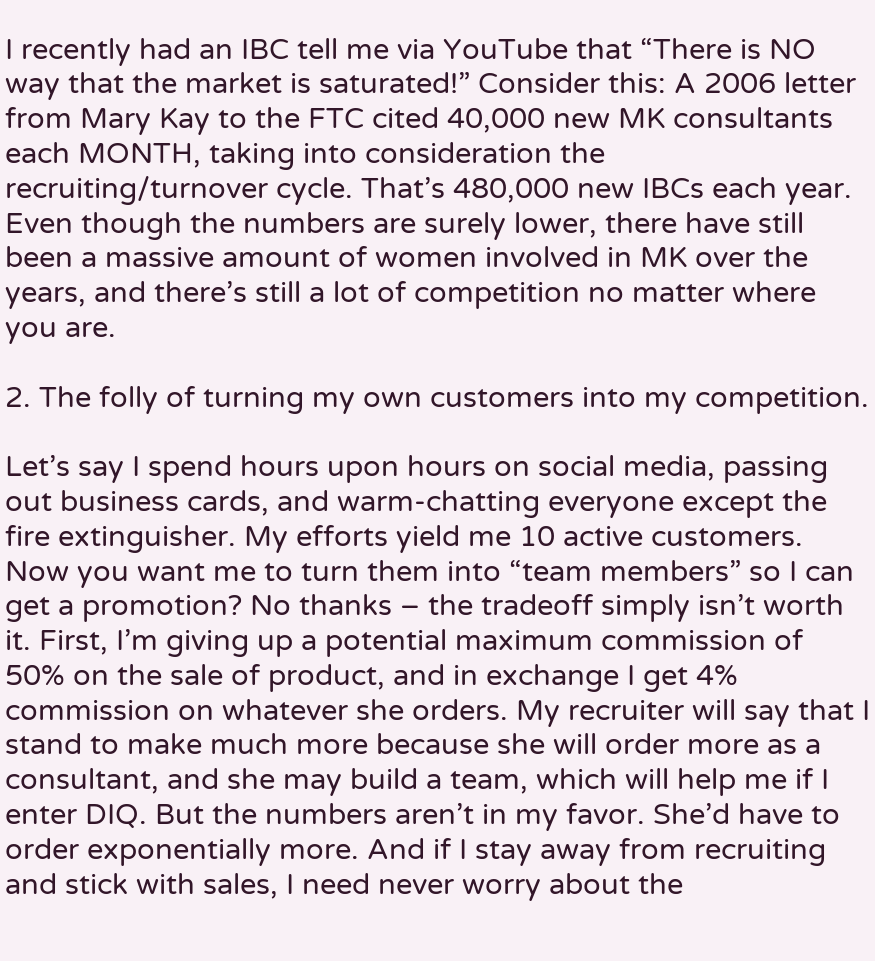I recently had an IBC tell me via YouTube that “There is NO way that the market is saturated!” Consider this: A 2006 letter from Mary Kay to the FTC cited 40,000 new MK consultants each MONTH, taking into consideration the recruiting/turnover cycle. That’s 480,000 new IBCs each year. Even though the numbers are surely lower, there have still been a massive amount of women involved in MK over the years, and there’s still a lot of competition no matter where you are.

2. The folly of turning my own customers into my competition.

Let’s say I spend hours upon hours on social media, passing out business cards, and warm-chatting everyone except the fire extinguisher. My efforts yield me 10 active customers. Now you want me to turn them into “team members” so I can get a promotion? No thanks – the tradeoff simply isn’t worth it. First, I’m giving up a potential maximum commission of 50% on the sale of product, and in exchange I get 4% commission on whatever she orders. My recruiter will say that I stand to make much more because she will order more as a consultant, and she may build a team, which will help me if I enter DIQ. But the numbers aren’t in my favor. She’d have to order exponentially more. And if I stay away from recruiting and stick with sales, I need never worry about the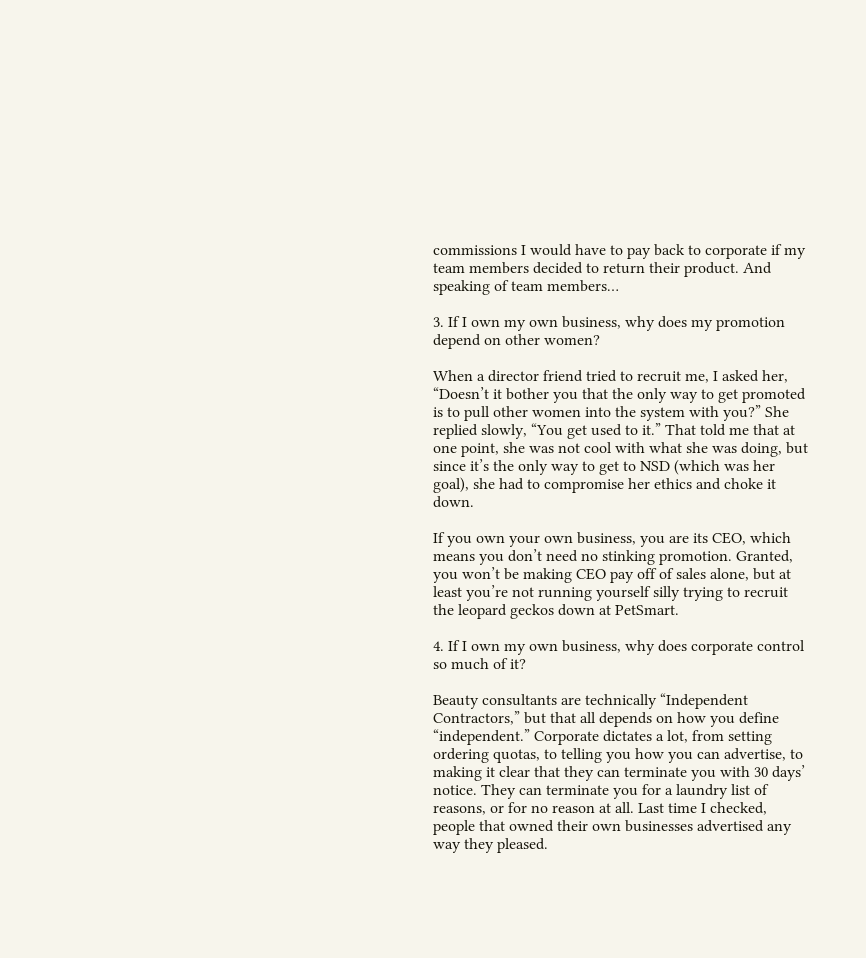commissions I would have to pay back to corporate if my team members decided to return their product. And speaking of team members…

3. If I own my own business, why does my promotion depend on other women?

When a director friend tried to recruit me, I asked her, “Doesn’t it bother you that the only way to get promoted is to pull other women into the system with you?” She replied slowly, “You get used to it.” That told me that at one point, she was not cool with what she was doing, but since it’s the only way to get to NSD (which was her goal), she had to compromise her ethics and choke it down.

If you own your own business, you are its CEO, which means you don’t need no stinking promotion. Granted, you won’t be making CEO pay off of sales alone, but at least you’re not running yourself silly trying to recruit the leopard geckos down at PetSmart.

4. If I own my own business, why does corporate control so much of it?

Beauty consultants are technically “Independent Contractors,” but that all depends on how you define “independent.” Corporate dictates a lot, from setting ordering quotas, to telling you how you can advertise, to making it clear that they can terminate you with 30 days’ notice. They can terminate you for a laundry list of reasons, or for no reason at all. Last time I checked, people that owned their own businesses advertised any way they pleased.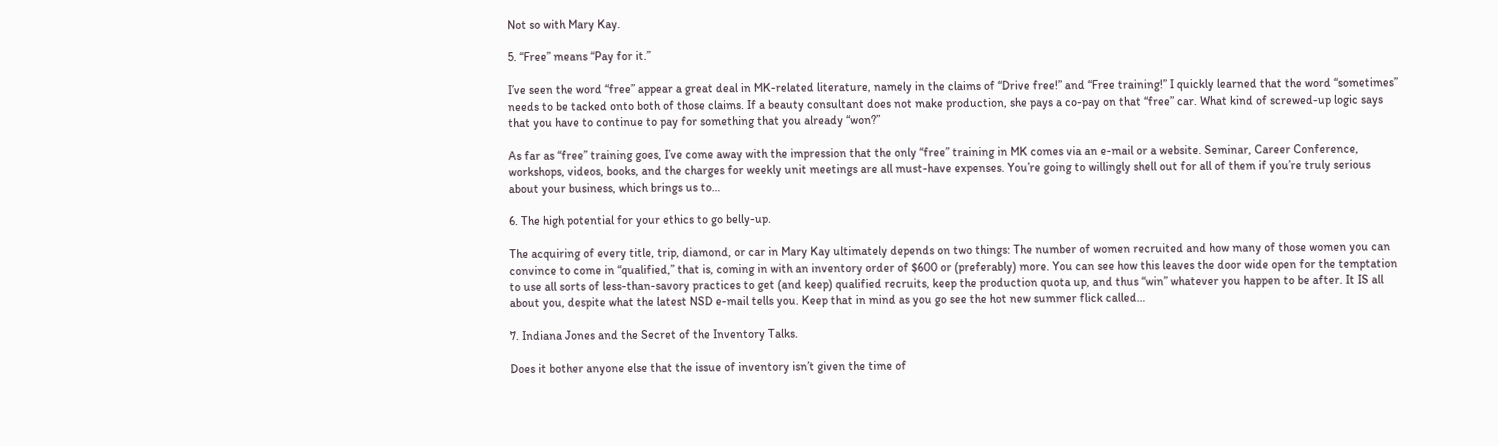Not so with Mary Kay.

5. “Free” means “Pay for it.”

I’ve seen the word “free” appear a great deal in MK-related literature, namely in the claims of “Drive free!” and “Free training!” I quickly learned that the word “sometimes” needs to be tacked onto both of those claims. If a beauty consultant does not make production, she pays a co-pay on that “free” car. What kind of screwed-up logic says that you have to continue to pay for something that you already “won?”

As far as “free” training goes, I’ve come away with the impression that the only “free” training in MK comes via an e-mail or a website. Seminar, Career Conference, workshops, videos, books, and the charges for weekly unit meetings are all must-have expenses. You’re going to willingly shell out for all of them if you’re truly serious about your business, which brings us to…

6. The high potential for your ethics to go belly-up.

The acquiring of every title, trip, diamond, or car in Mary Kay ultimately depends on two things: The number of women recruited and how many of those women you can convince to come in “qualified,” that is, coming in with an inventory order of $600 or (preferably) more. You can see how this leaves the door wide open for the temptation to use all sorts of less-than-savory practices to get (and keep) qualified recruits, keep the production quota up, and thus “win” whatever you happen to be after. It IS all about you, despite what the latest NSD e-mail tells you. Keep that in mind as you go see the hot new summer flick called…

7. Indiana Jones and the Secret of the Inventory Talks.

Does it bother anyone else that the issue of inventory isn’t given the time of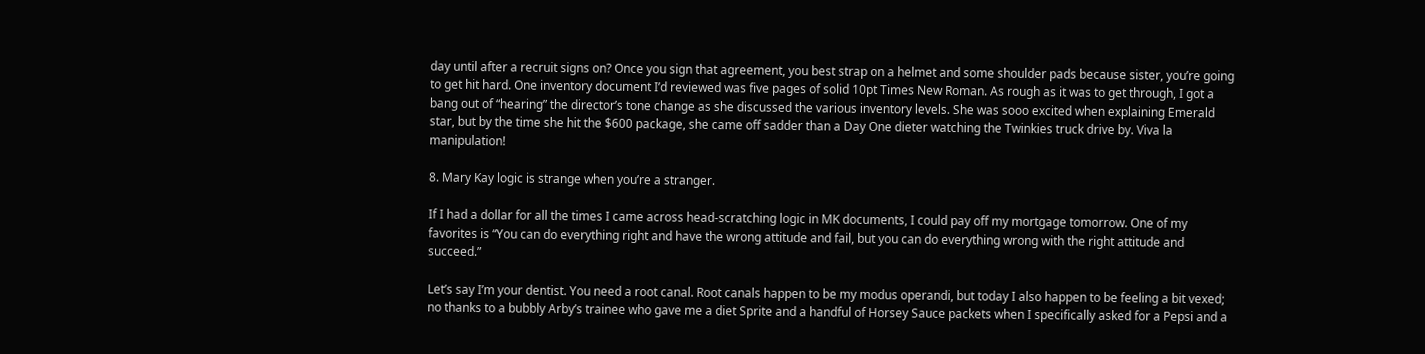day until after a recruit signs on? Once you sign that agreement, you best strap on a helmet and some shoulder pads because sister, you’re going to get hit hard. One inventory document I’d reviewed was five pages of solid 10pt Times New Roman. As rough as it was to get through, I got a bang out of “hearing” the director’s tone change as she discussed the various inventory levels. She was sooo excited when explaining Emerald star, but by the time she hit the $600 package, she came off sadder than a Day One dieter watching the Twinkies truck drive by. Viva la manipulation!

8. Mary Kay logic is strange when you’re a stranger.

If I had a dollar for all the times I came across head-scratching logic in MK documents, I could pay off my mortgage tomorrow. One of my favorites is “You can do everything right and have the wrong attitude and fail, but you can do everything wrong with the right attitude and succeed.”

Let’s say I’m your dentist. You need a root canal. Root canals happen to be my modus operandi, but today I also happen to be feeling a bit vexed; no thanks to a bubbly Arby’s trainee who gave me a diet Sprite and a handful of Horsey Sauce packets when I specifically asked for a Pepsi and a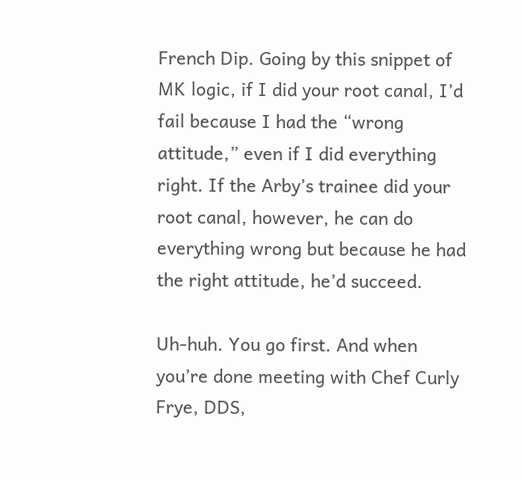French Dip. Going by this snippet of MK logic, if I did your root canal, I’d fail because I had the “wrong attitude,” even if I did everything right. If the Arby’s trainee did your root canal, however, he can do everything wrong but because he had the right attitude, he’d succeed.

Uh-huh. You go first. And when you’re done meeting with Chef Curly Frye, DDS,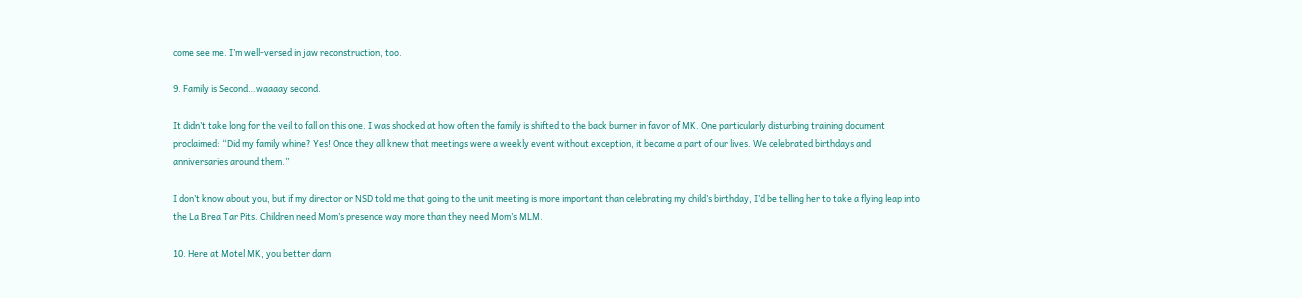come see me. I’m well-versed in jaw reconstruction, too.

9. Family is Second…waaaay second.

It didn’t take long for the veil to fall on this one. I was shocked at how often the family is shifted to the back burner in favor of MK. One particularly disturbing training document proclaimed: “Did my family whine? Yes! Once they all knew that meetings were a weekly event without exception, it became a part of our lives. We celebrated birthdays and anniversaries around them.”

I don’t know about you, but if my director or NSD told me that going to the unit meeting is more important than celebrating my child’s birthday, I’d be telling her to take a flying leap into the La Brea Tar Pits. Children need Mom’s presence way more than they need Mom’s MLM.

10. Here at Motel MK, you better darn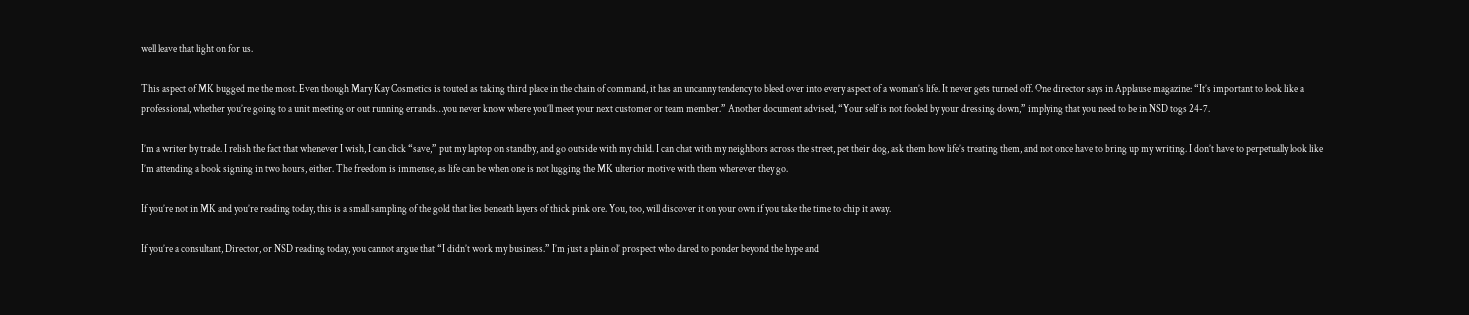well leave that light on for us.

This aspect of MK bugged me the most. Even though Mary Kay Cosmetics is touted as taking third place in the chain of command, it has an uncanny tendency to bleed over into every aspect of a woman’s life. It never gets turned off. One director says in Applause magazine: “It’s important to look like a professional, whether you’re going to a unit meeting or out running errands…you never know where you’ll meet your next customer or team member.” Another document advised, “Your self is not fooled by your dressing down,” implying that you need to be in NSD togs 24-7.

I’m a writer by trade. I relish the fact that whenever I wish, I can click “save,” put my laptop on standby, and go outside with my child. I can chat with my neighbors across the street, pet their dog, ask them how life’s treating them, and not once have to bring up my writing. I don’t have to perpetually look like I’m attending a book signing in two hours, either. The freedom is immense, as life can be when one is not lugging the MK ulterior motive with them wherever they go.

If you’re not in MK and you’re reading today, this is a small sampling of the gold that lies beneath layers of thick pink ore. You, too, will discover it on your own if you take the time to chip it away.

If you’re a consultant, Director, or NSD reading today, you cannot argue that “I didn’t work my business.” I’m just a plain ol’ prospect who dared to ponder beyond the hype and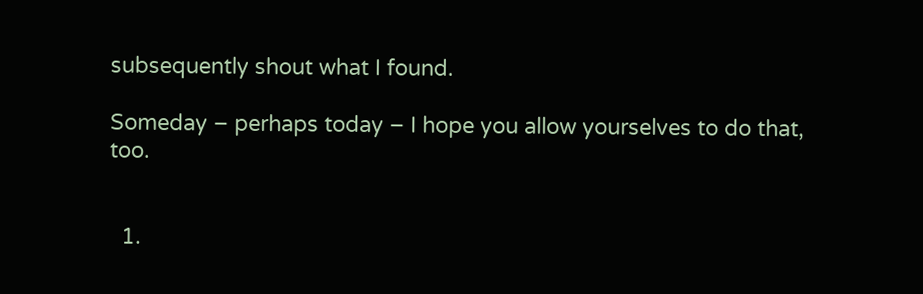subsequently shout what I found.

Someday – perhaps today – I hope you allow yourselves to do that, too.


  1.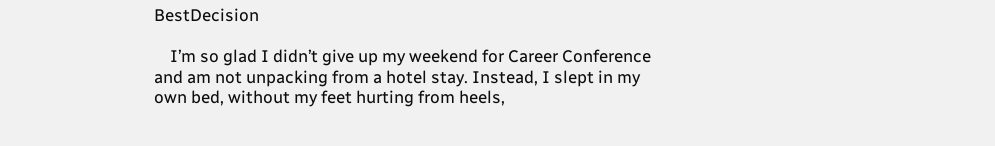BestDecision

    I’m so glad I didn’t give up my weekend for Career Conference and am not unpacking from a hotel stay. Instead, I slept in my own bed, without my feet hurting from heels,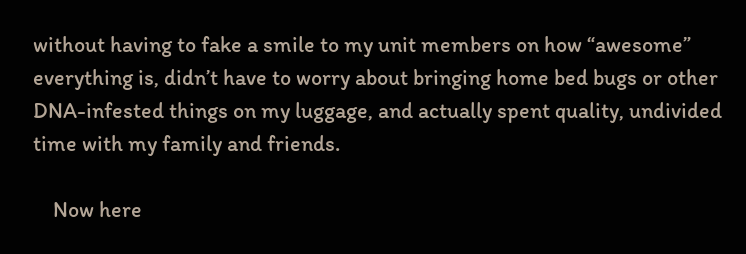without having to fake a smile to my unit members on how “awesome” everything is, didn’t have to worry about bringing home bed bugs or other DNA-infested things on my luggage, and actually spent quality, undivided time with my family and friends.

    Now here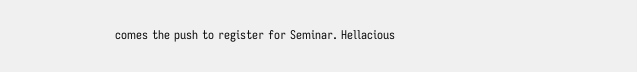comes the push to register for Seminar. Hellacious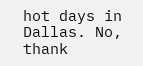hot days in Dallas. No, thank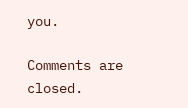you.

Comments are closed.